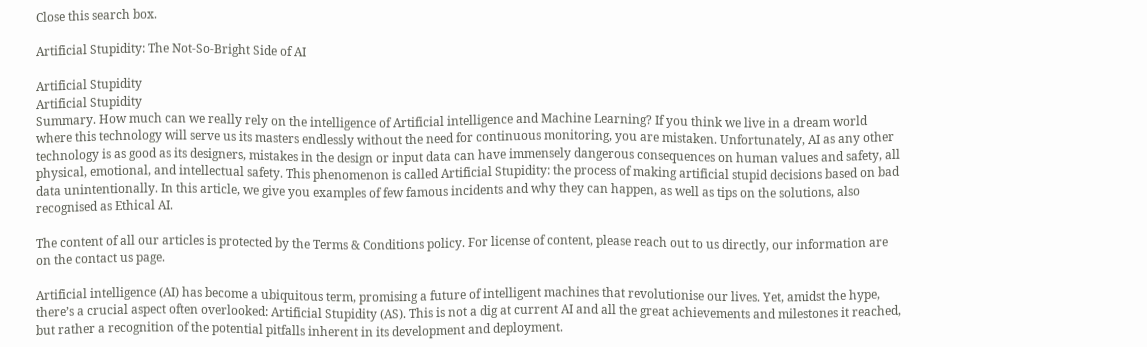Close this search box.

Artificial Stupidity: The Not-So-Bright Side of AI

Artificial Stupidity
Artificial Stupidity
Summary. How much can we really rely on the intelligence of Artificial intelligence and Machine Learning? If you think we live in a dream world where this technology will serve us its masters endlessly without the need for continuous monitoring, you are mistaken. Unfortunately, AI as any other technology is as good as its designers, mistakes in the design or input data can have immensely dangerous consequences on human values and safety, all physical, emotional, and intellectual safety. This phenomenon is called Artificial Stupidity: the process of making artificial stupid decisions based on bad data unintentionally. In this article, we give you examples of few famous incidents and why they can happen, as well as tips on the solutions, also recognised as Ethical AI.

The content of all our articles is protected by the Terms & Conditions policy. For license of content, please reach out to us directly, our information are on the contact us page.

Artificial intelligence (AI) has become a ubiquitous term, promising a future of intelligent machines that revolutionise our lives. Yet, amidst the hype, there’s a crucial aspect often overlooked: Artificial Stupidity (AS). This is not a dig at current AI and all the great achievements and milestones it reached, but rather a recognition of the potential pitfalls inherent in its development and deployment.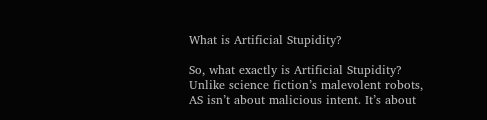What is Artificial Stupidity?

So, what exactly is Artificial Stupidity? Unlike science fiction’s malevolent robots, AS isn’t about malicious intent. It’s about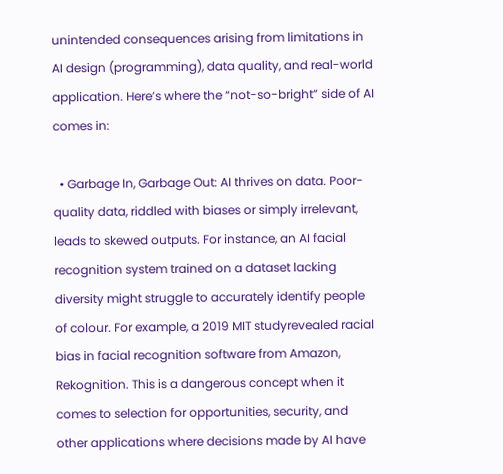unintended consequences arising from limitations in AI design (programming), data quality, and real-world application. Here’s where the “not-so-bright” side of AI comes in:

  • Garbage In, Garbage Out: AI thrives on data. Poor-quality data, riddled with biases or simply irrelevant, leads to skewed outputs. For instance, an AI facial recognition system trained on a dataset lacking diversity might struggle to accurately identify people of colour. For example, a 2019 MIT studyrevealed racial bias in facial recognition software from Amazon, Rekognition. This is a dangerous concept when it comes to selection for opportunities, security, and other applications where decisions made by AI have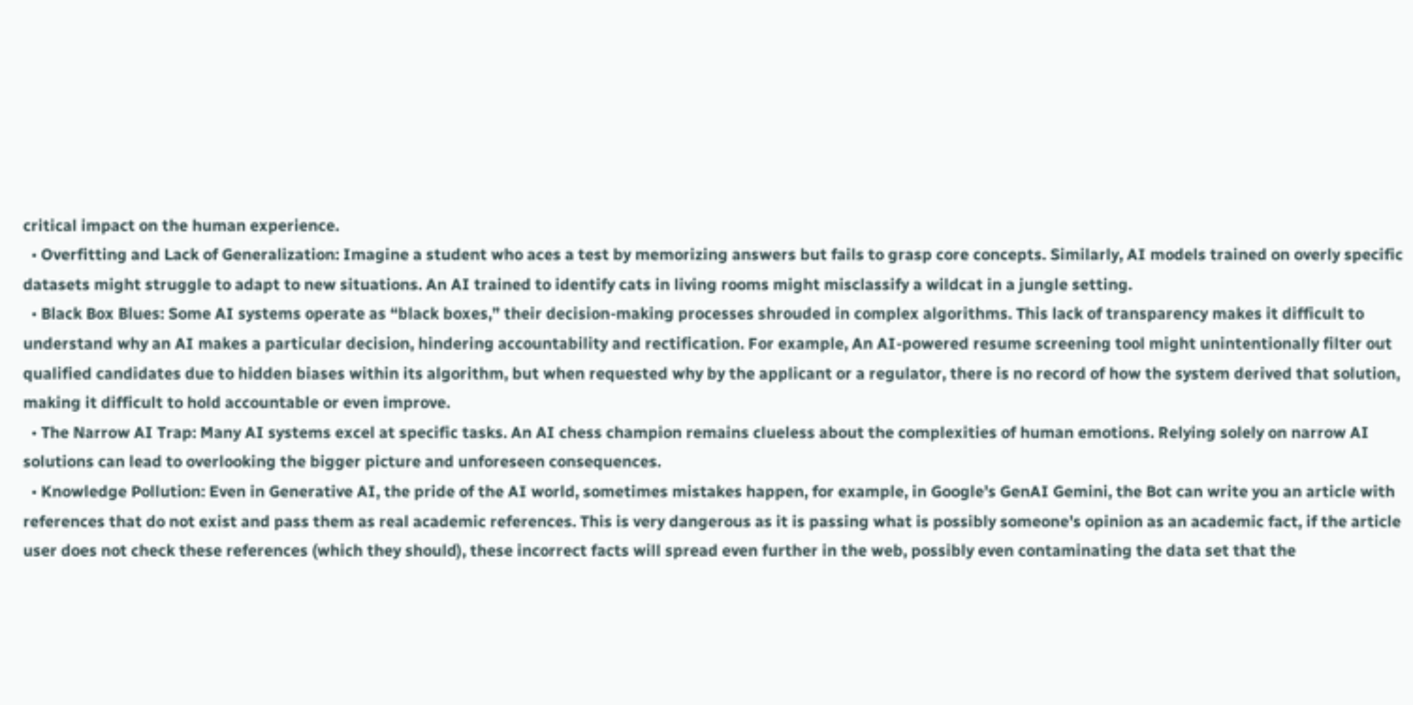critical impact on the human experience.
  • Overfitting and Lack of Generalization: Imagine a student who aces a test by memorizing answers but fails to grasp core concepts. Similarly, AI models trained on overly specific datasets might struggle to adapt to new situations. An AI trained to identify cats in living rooms might misclassify a wildcat in a jungle setting.
  • Black Box Blues: Some AI systems operate as “black boxes,” their decision-making processes shrouded in complex algorithms. This lack of transparency makes it difficult to understand why an AI makes a particular decision, hindering accountability and rectification. For example, An AI-powered resume screening tool might unintentionally filter out qualified candidates due to hidden biases within its algorithm, but when requested why by the applicant or a regulator, there is no record of how the system derived that solution, making it difficult to hold accountable or even improve.
  • The Narrow AI Trap: Many AI systems excel at specific tasks. An AI chess champion remains clueless about the complexities of human emotions. Relying solely on narrow AI solutions can lead to overlooking the bigger picture and unforeseen consequences.
  • Knowledge Pollution: Even in Generative AI, the pride of the AI world, sometimes mistakes happen, for example, in Google’s GenAI Gemini, the Bot can write you an article with references that do not exist and pass them as real academic references. This is very dangerous as it is passing what is possibly someone’s opinion as an academic fact, if the article user does not check these references (which they should), these incorrect facts will spread even further in the web, possibly even contaminating the data set that the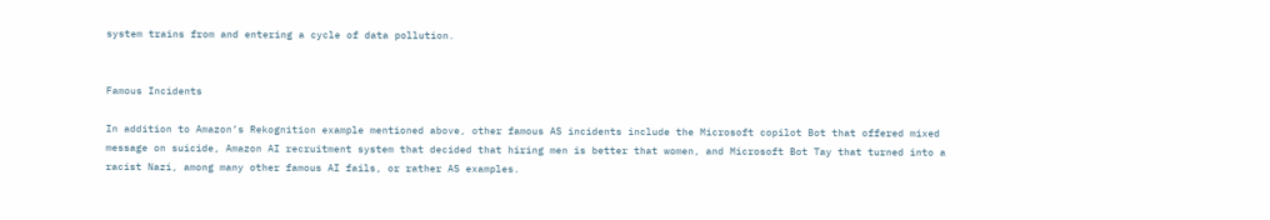system trains from and entering a cycle of data pollution.


Famous Incidents

In addition to Amazon’s Rekognition example mentioned above, other famous AS incidents include the Microsoft copilot Bot that offered mixed message on suicide, Amazon AI recruitment system that decided that hiring men is better that women, and Microsoft Bot Tay that turned into a racist Nazi, among many other famous AI fails, or rather AS examples.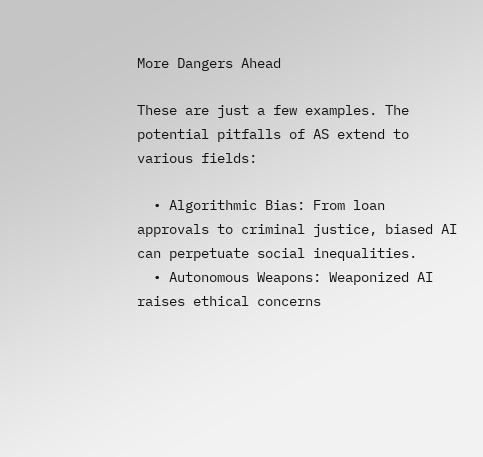More Dangers Ahead

These are just a few examples. The potential pitfalls of AS extend to various fields:

  • Algorithmic Bias: From loan approvals to criminal justice, biased AI can perpetuate social inequalities.
  • Autonomous Weapons: Weaponized AI raises ethical concerns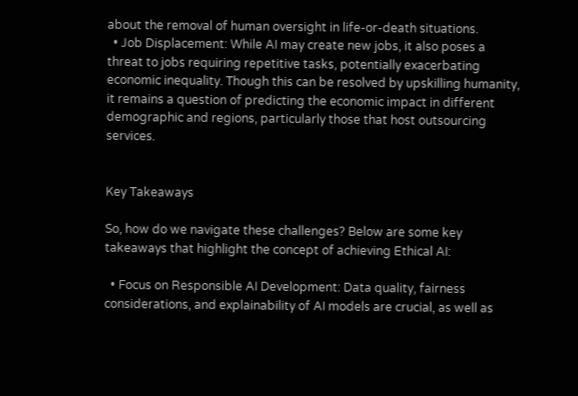about the removal of human oversight in life-or-death situations.
  • Job Displacement: While AI may create new jobs, it also poses a threat to jobs requiring repetitive tasks, potentially exacerbating economic inequality. Though this can be resolved by upskilling humanity, it remains a question of predicting the economic impact in different demographic and regions, particularly those that host outsourcing services.


Key Takeaways

So, how do we navigate these challenges? Below are some key takeaways that highlight the concept of achieving Ethical AI:

  • Focus on Responsible AI Development: Data quality, fairness considerations, and explainability of AI models are crucial, as well as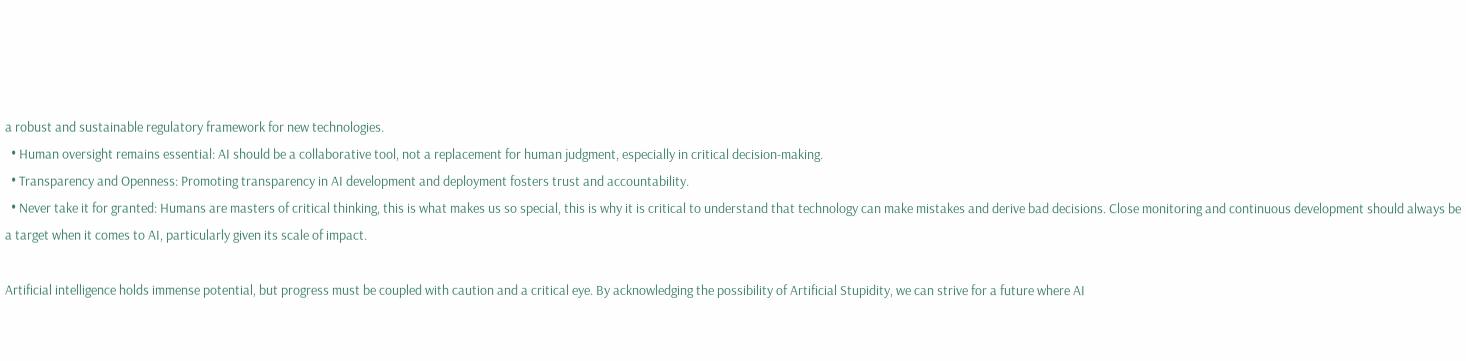a robust and sustainable regulatory framework for new technologies.
  • Human oversight remains essential: AI should be a collaborative tool, not a replacement for human judgment, especially in critical decision-making.
  • Transparency and Openness: Promoting transparency in AI development and deployment fosters trust and accountability.
  • Never take it for granted: Humans are masters of critical thinking, this is what makes us so special, this is why it is critical to understand that technology can make mistakes and derive bad decisions. Close monitoring and continuous development should always be a target when it comes to AI, particularly given its scale of impact.

Artificial intelligence holds immense potential, but progress must be coupled with caution and a critical eye. By acknowledging the possibility of Artificial Stupidity, we can strive for a future where AI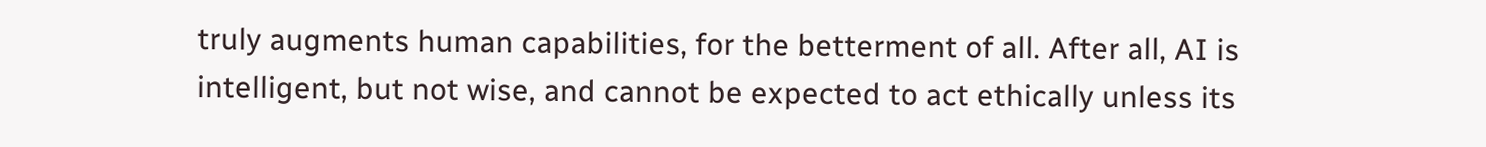truly augments human capabilities, for the betterment of all. After all, AI is intelligent, but not wise, and cannot be expected to act ethically unless its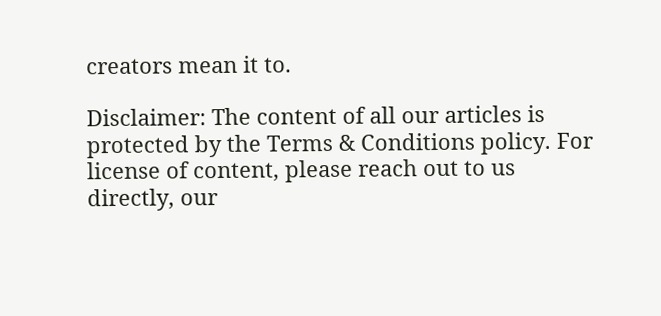creators mean it to.

Disclaimer: The content of all our articles is protected by the Terms & Conditions policy. For license of content, please reach out to us directly, our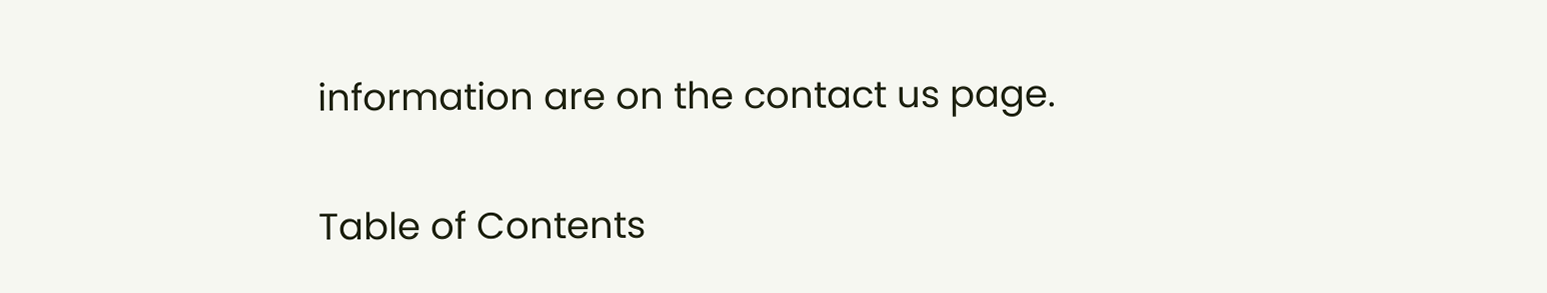information are on the contact us page.

Table of Contents